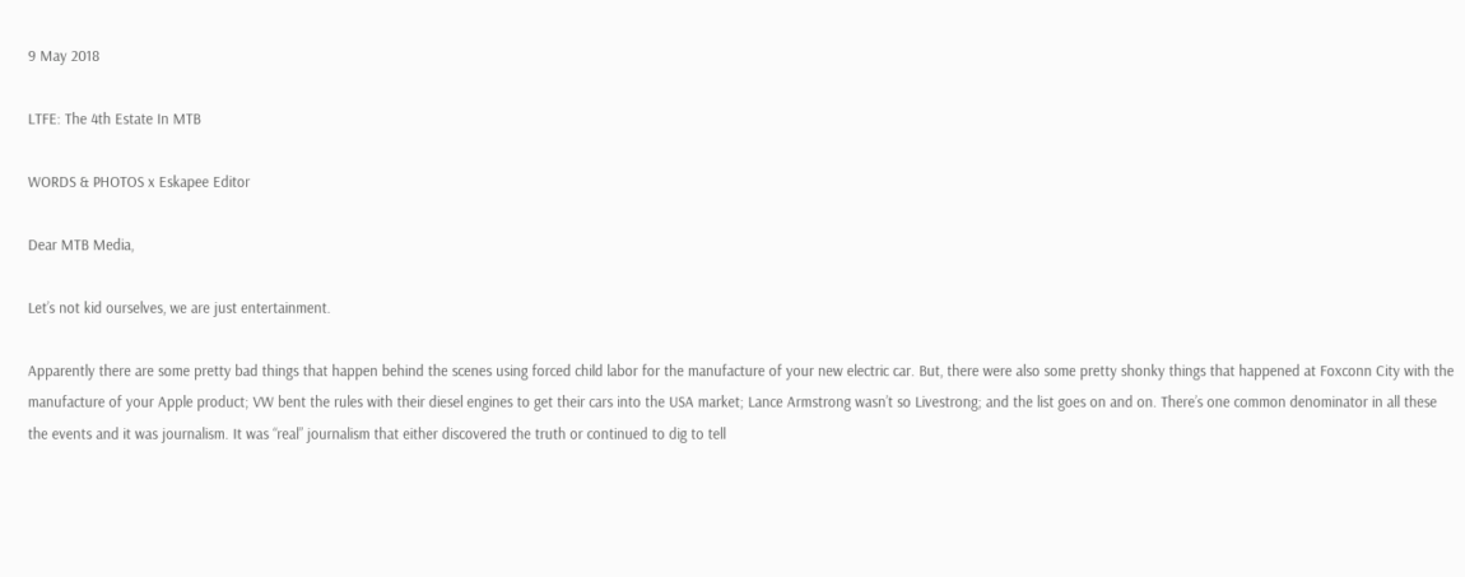9 May 2018

LTFE: The 4th Estate In MTB

WORDS & PHOTOS x Eskapee Editor

Dear MTB Media,

Let’s not kid ourselves, we are just entertainment.

Apparently there are some pretty bad things that happen behind the scenes using forced child labor for the manufacture of your new electric car. But, there were also some pretty shonky things that happened at Foxconn City with the manufacture of your Apple product; VW bent the rules with their diesel engines to get their cars into the USA market; Lance Armstrong wasn’t so Livestrong; and the list goes on and on. There’s one common denominator in all these the events and it was journalism. It was “real” journalism that either discovered the truth or continued to dig to tell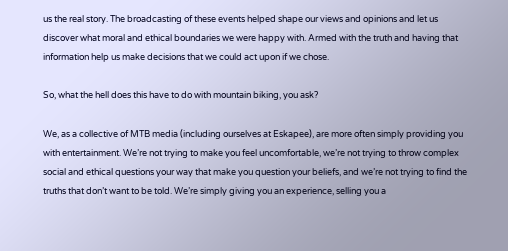us the real story. The broadcasting of these events helped shape our views and opinions and let us discover what moral and ethical boundaries we were happy with. Armed with the truth and having that information help us make decisions that we could act upon if we chose.

So, what the hell does this have to do with mountain biking, you ask?

We, as a collective of MTB media (including ourselves at Eskapee), are more often simply providing you with entertainment. We’re not trying to make you feel uncomfortable, we’re not trying to throw complex social and ethical questions your way that make you question your beliefs, and we’re not trying to find the truths that don’t want to be told. We’re simply giving you an experience, selling you a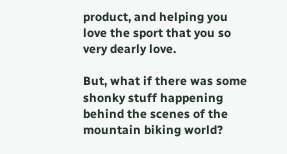product, and helping you love the sport that you so very dearly love.

But, what if there was some shonky stuff happening behind the scenes of the mountain biking world?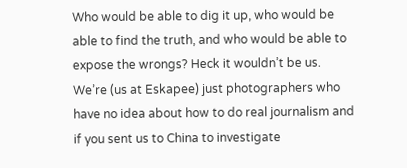Who would be able to dig it up, who would be able to find the truth, and who would be able to expose the wrongs? Heck it wouldn’t be us. We’re (us at Eskapee) just photographers who have no idea about how to do real journalism and if you sent us to China to investigate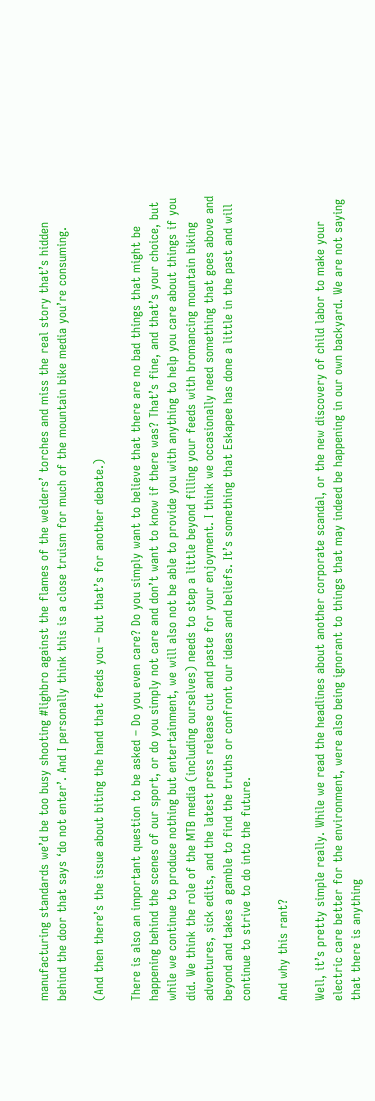manufacturing standards we’d be too busy shooting #lighbro against the flames of the welders’ torches and miss the real story that’s hidden behind the door that says ‘do not enter’. And I personally think this is a close truism for much of the mountain bike media you’re consuming.

(And then there’s the issue about biting the hand that feeds you – but that’s for another debate.)

There is also an important question to be asked – Do you even care? Do you simply want to believe that there are no bad things that might be happening behind the scenes of our sport, or do you simply not care and don’t want to know if there was? That’s fine, and that’s your choice, but while we continue to produce nothing but entertainment, we will also not be able to provide you with anything to help you care about things if you did. We think the role of the MTB media (including ourselves) needs to step a little beyond filling your feeds with bromancing mountain biking adventures, sick edits, and the latest press release cut and paste for your enjoyment. I think we occasionally need something that goes above and beyond and takes a gamble to find the truths or confront our ideas and beliefs. It’s something that Eskapee has done a little in the past and will continue to strive to do into the future.

And why this rant?

Well, it’s pretty simple really. While we read the headlines about another corporate scandal, or the new discovery of child labor to make your electric care better for the environment, were also being ignorant to things that may indeed be happening in our own backyard. We are not saying that there is anything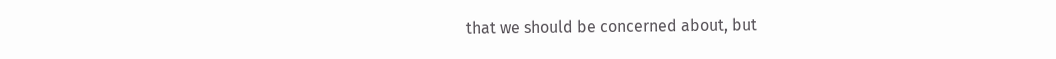that we should be concerned about, but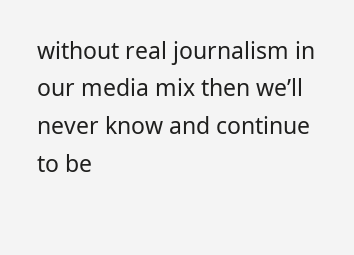without real journalism in our media mix then we’ll never know and continue to be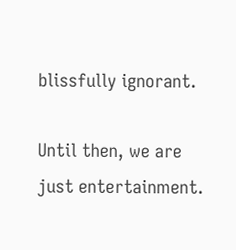blissfully ignorant.

Until then, we are just entertainment.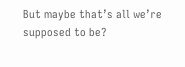But maybe that’s all we’re supposed to be?